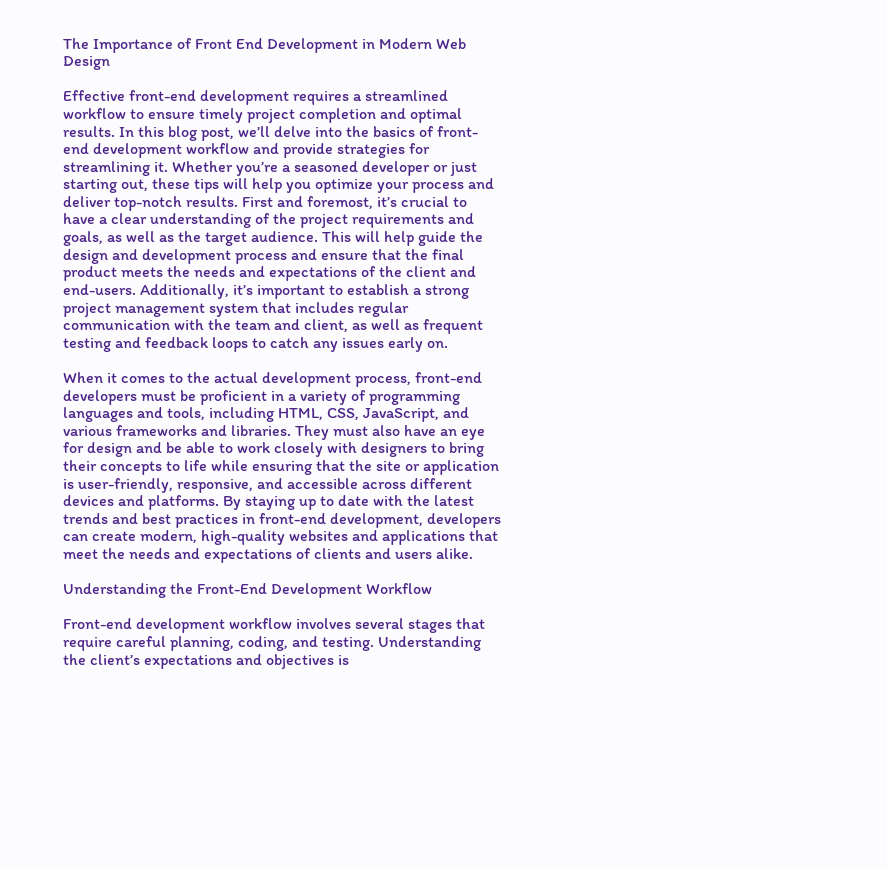The Importance of Front End Development in Modern Web Design

Effective front-end development requires a streamlined workflow to ensure timely project completion and optimal results. In this blog post, we’ll delve into the basics of front-end development workflow and provide strategies for streamlining it. Whether you’re a seasoned developer or just starting out, these tips will help you optimize your process and deliver top-notch results. First and foremost, it’s crucial to have a clear understanding of the project requirements and goals, as well as the target audience. This will help guide the design and development process and ensure that the final product meets the needs and expectations of the client and end-users. Additionally, it’s important to establish a strong project management system that includes regular communication with the team and client, as well as frequent testing and feedback loops to catch any issues early on.

When it comes to the actual development process, front-end developers must be proficient in a variety of programming languages and tools, including HTML, CSS, JavaScript, and various frameworks and libraries. They must also have an eye for design and be able to work closely with designers to bring their concepts to life while ensuring that the site or application is user-friendly, responsive, and accessible across different devices and platforms. By staying up to date with the latest trends and best practices in front-end development, developers can create modern, high-quality websites and applications that meet the needs and expectations of clients and users alike.

Understanding the Front-End Development Workflow

Front-end development workflow involves several stages that require careful planning, coding, and testing. Understanding the client’s expectations and objectives is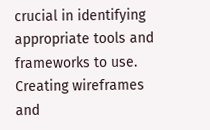crucial in identifying appropriate tools and frameworks to use. Creating wireframes and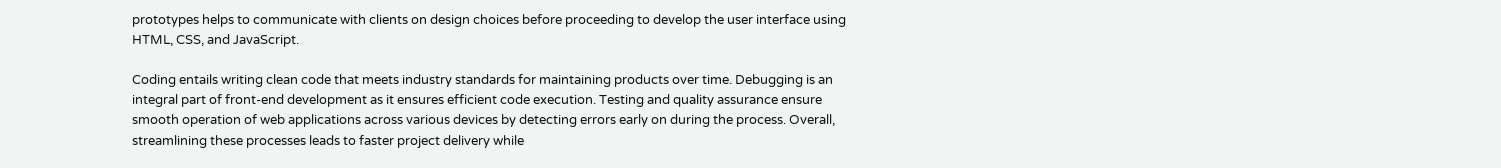prototypes helps to communicate with clients on design choices before proceeding to develop the user interface using HTML, CSS, and JavaScript.

Coding entails writing clean code that meets industry standards for maintaining products over time. Debugging is an integral part of front-end development as it ensures efficient code execution. Testing and quality assurance ensure smooth operation of web applications across various devices by detecting errors early on during the process. Overall, streamlining these processes leads to faster project delivery while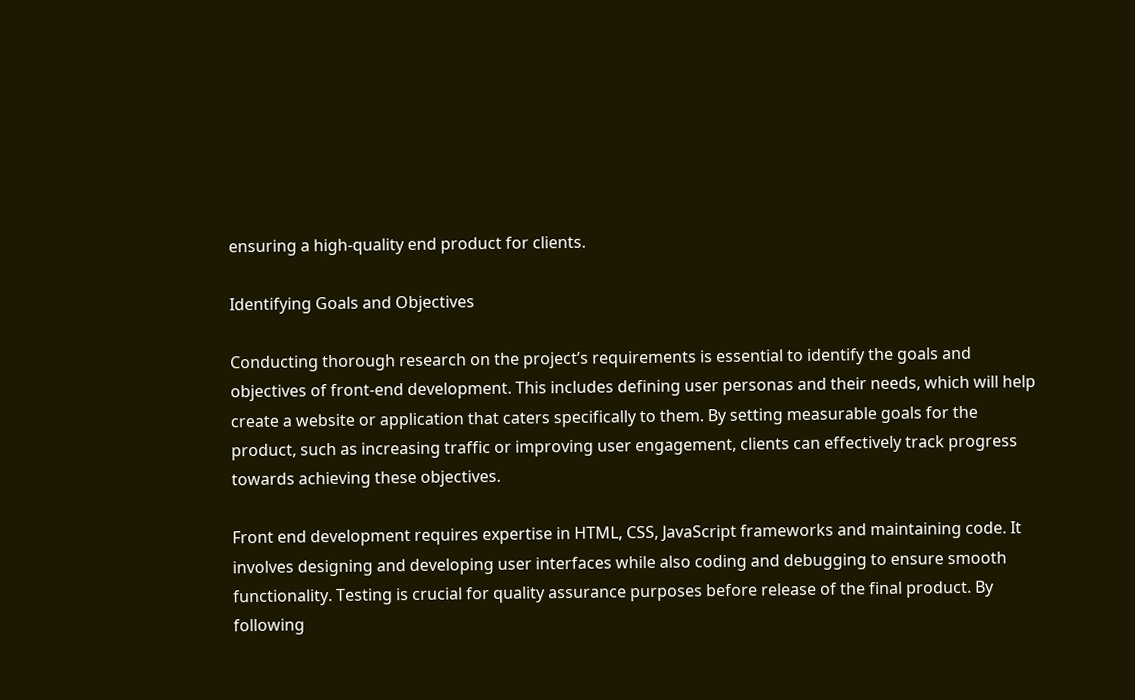ensuring a high-quality end product for clients.

Identifying Goals and Objectives

Conducting thorough research on the project’s requirements is essential to identify the goals and objectives of front-end development. This includes defining user personas and their needs, which will help create a website or application that caters specifically to them. By setting measurable goals for the product, such as increasing traffic or improving user engagement, clients can effectively track progress towards achieving these objectives.

Front end development requires expertise in HTML, CSS, JavaScript frameworks and maintaining code. It involves designing and developing user interfaces while also coding and debugging to ensure smooth functionality. Testing is crucial for quality assurance purposes before release of the final product. By following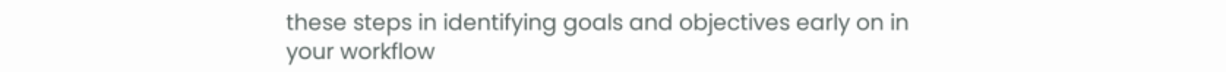these steps in identifying goals and objectives early on in your workflow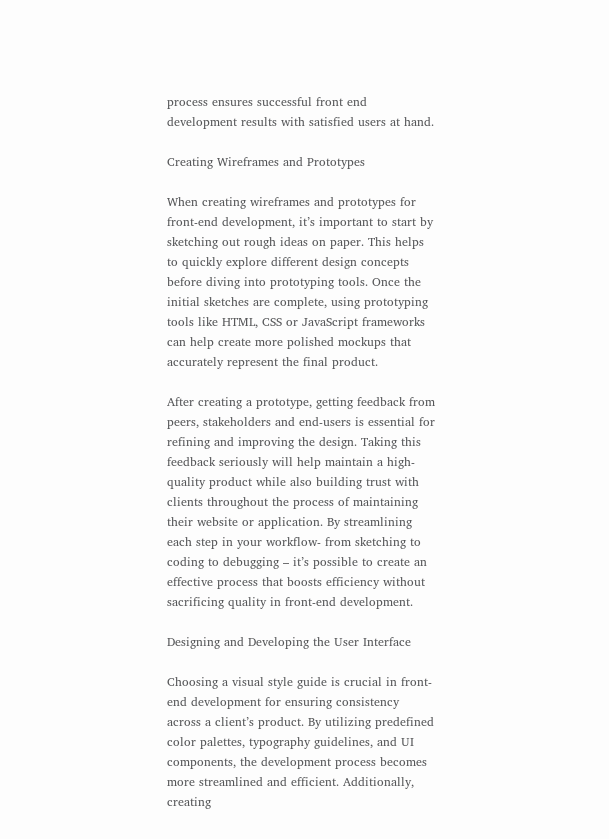process ensures successful front end development results with satisfied users at hand.

Creating Wireframes and Prototypes

When creating wireframes and prototypes for front-end development, it’s important to start by sketching out rough ideas on paper. This helps to quickly explore different design concepts before diving into prototyping tools. Once the initial sketches are complete, using prototyping tools like HTML, CSS or JavaScript frameworks can help create more polished mockups that accurately represent the final product.

After creating a prototype, getting feedback from peers, stakeholders and end-users is essential for refining and improving the design. Taking this feedback seriously will help maintain a high-quality product while also building trust with clients throughout the process of maintaining their website or application. By streamlining each step in your workflow- from sketching to coding to debugging – it’s possible to create an effective process that boosts efficiency without sacrificing quality in front-end development.

Designing and Developing the User Interface

Choosing a visual style guide is crucial in front-end development for ensuring consistency across a client’s product. By utilizing predefined color palettes, typography guidelines, and UI components, the development process becomes more streamlined and efficient. Additionally, creating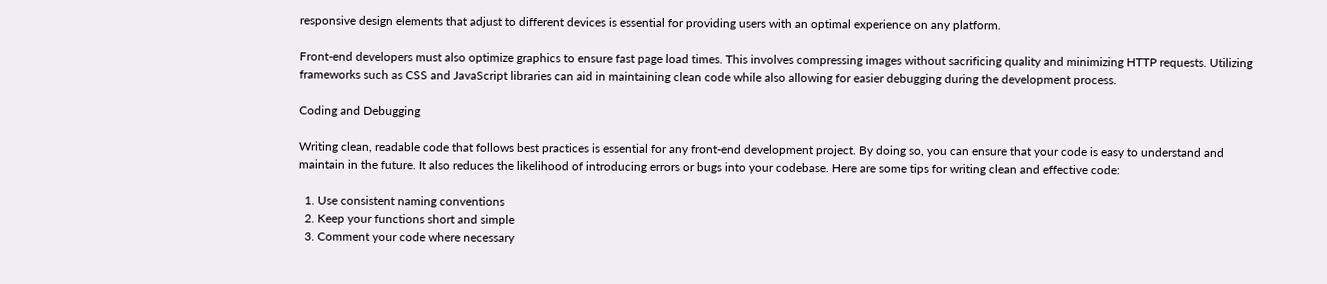responsive design elements that adjust to different devices is essential for providing users with an optimal experience on any platform.

Front-end developers must also optimize graphics to ensure fast page load times. This involves compressing images without sacrificing quality and minimizing HTTP requests. Utilizing frameworks such as CSS and JavaScript libraries can aid in maintaining clean code while also allowing for easier debugging during the development process.

Coding and Debugging

Writing clean, readable code that follows best practices is essential for any front-end development project. By doing so, you can ensure that your code is easy to understand and maintain in the future. It also reduces the likelihood of introducing errors or bugs into your codebase. Here are some tips for writing clean and effective code:

  1. Use consistent naming conventions
  2. Keep your functions short and simple
  3. Comment your code where necessary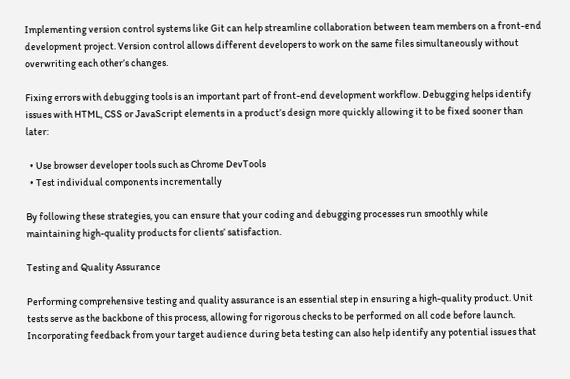Implementing version control systems like Git can help streamline collaboration between team members on a front-end development project. Version control allows different developers to work on the same files simultaneously without overwriting each other’s changes.

Fixing errors with debugging tools is an important part of front-end development workflow. Debugging helps identify issues with HTML, CSS or JavaScript elements in a product’s design more quickly allowing it to be fixed sooner than later:

  • Use browser developer tools such as Chrome DevTools
  • Test individual components incrementally

By following these strategies, you can ensure that your coding and debugging processes run smoothly while maintaining high-quality products for clients’ satisfaction.

Testing and Quality Assurance

Performing comprehensive testing and quality assurance is an essential step in ensuring a high-quality product. Unit tests serve as the backbone of this process, allowing for rigorous checks to be performed on all code before launch. Incorporating feedback from your target audience during beta testing can also help identify any potential issues that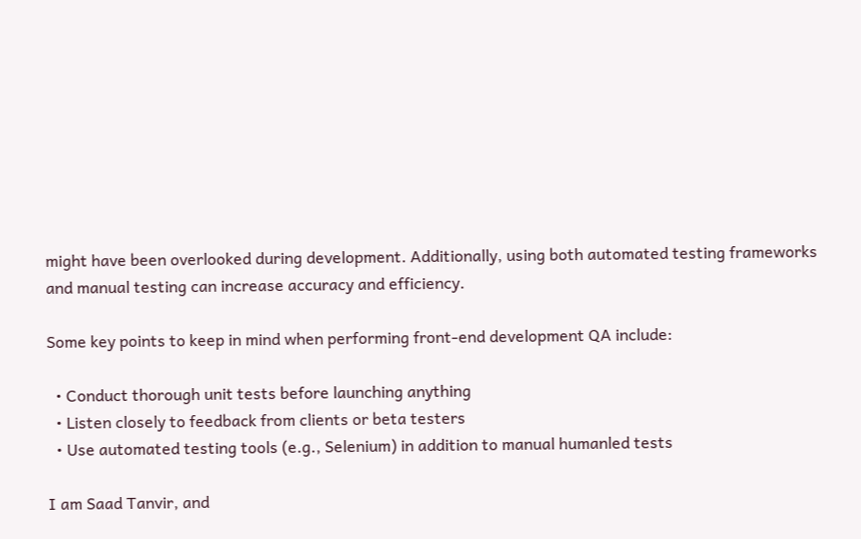might have been overlooked during development. Additionally, using both automated testing frameworks and manual testing can increase accuracy and efficiency.

Some key points to keep in mind when performing front-end development QA include:

  • Conduct thorough unit tests before launching anything
  • Listen closely to feedback from clients or beta testers
  • Use automated testing tools (e.g., Selenium) in addition to manual humanled tests

I am Saad Tanvir, and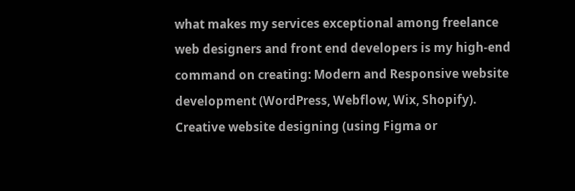what makes my services exceptional among freelance web designers and front end developers is my high-end command on creating: Modern and Responsive website development (WordPress, Webflow, Wix, Shopify). Creative website designing (using Figma or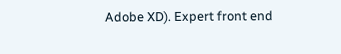Adobe XD). Expert front end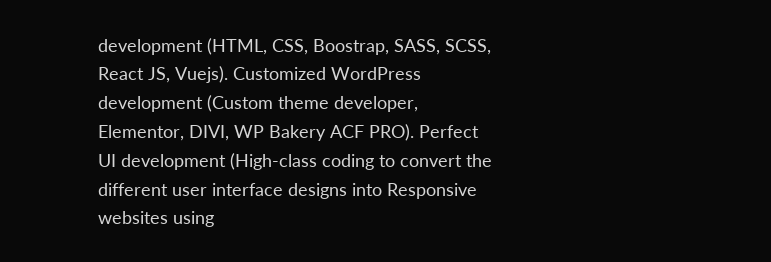development (HTML, CSS, Boostrap, SASS, SCSS, React JS, Vuejs). Customized WordPress development (Custom theme developer, Elementor, DIVI, WP Bakery ACF PRO). Perfect UI development (High-class coding to convert the different user interface designs into Responsive websites using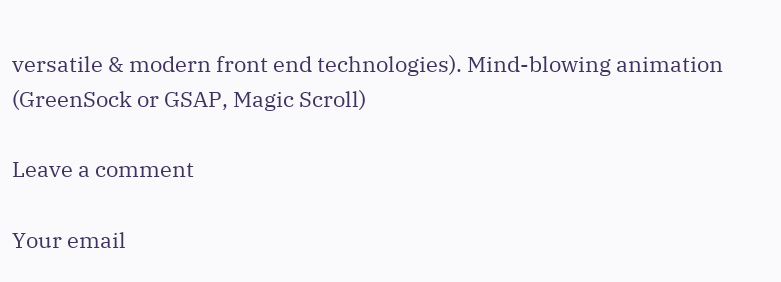versatile & modern front end technologies). Mind-blowing animation (GreenSock or GSAP, Magic Scroll)

Leave a comment

Your email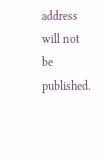address will not be published.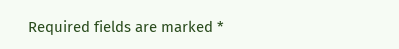Required fields are marked *